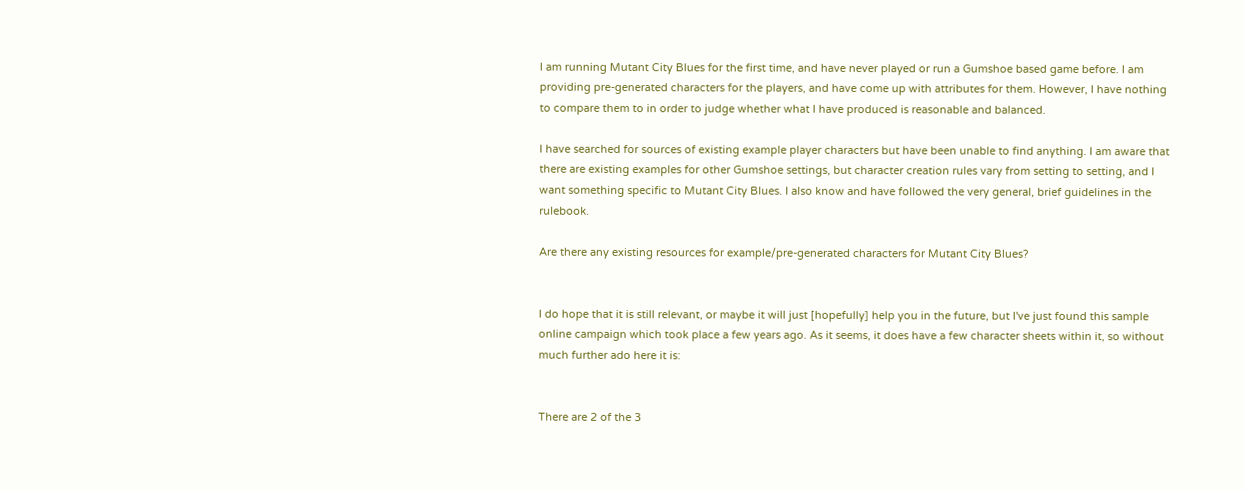I am running Mutant City Blues for the first time, and have never played or run a Gumshoe based game before. I am providing pre-generated characters for the players, and have come up with attributes for them. However, I have nothing to compare them to in order to judge whether what I have produced is reasonable and balanced.

I have searched for sources of existing example player characters but have been unable to find anything. I am aware that there are existing examples for other Gumshoe settings, but character creation rules vary from setting to setting, and I want something specific to Mutant City Blues. I also know and have followed the very general, brief guidelines in the rulebook.

Are there any existing resources for example/pre-generated characters for Mutant City Blues?


I do hope that it is still relevant, or maybe it will just [hopefully] help you in the future, but I've just found this sample online campaign which took place a few years ago. As it seems, it does have a few character sheets within it, so without much further ado here it is:


There are 2 of the 3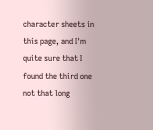character sheets in this page, and I'm quite sure that I found the third one not that long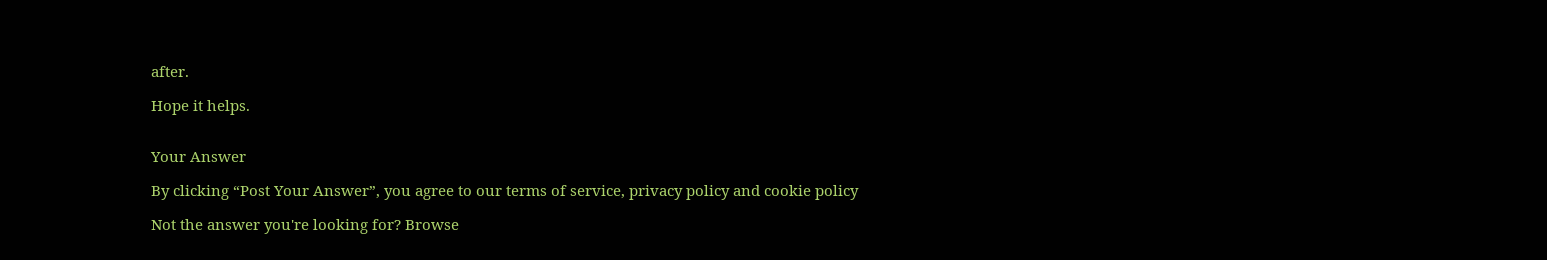after.

Hope it helps.


Your Answer

By clicking “Post Your Answer”, you agree to our terms of service, privacy policy and cookie policy

Not the answer you're looking for? Browse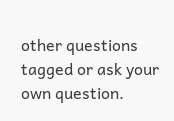other questions tagged or ask your own question.